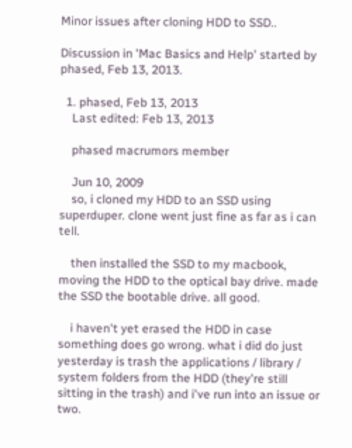Minor issues after cloning HDD to SSD..

Discussion in 'Mac Basics and Help' started by phased, Feb 13, 2013.

  1. phased, Feb 13, 2013
    Last edited: Feb 13, 2013

    phased macrumors member

    Jun 10, 2009
    so, i cloned my HDD to an SSD using superduper. clone went just fine as far as i can tell.

    then installed the SSD to my macbook, moving the HDD to the optical bay drive. made the SSD the bootable drive. all good.

    i haven't yet erased the HDD in case something does go wrong. what i did do just yesterday is trash the applications / library / system folders from the HDD (they're still sitting in the trash) and i've run into an issue or two.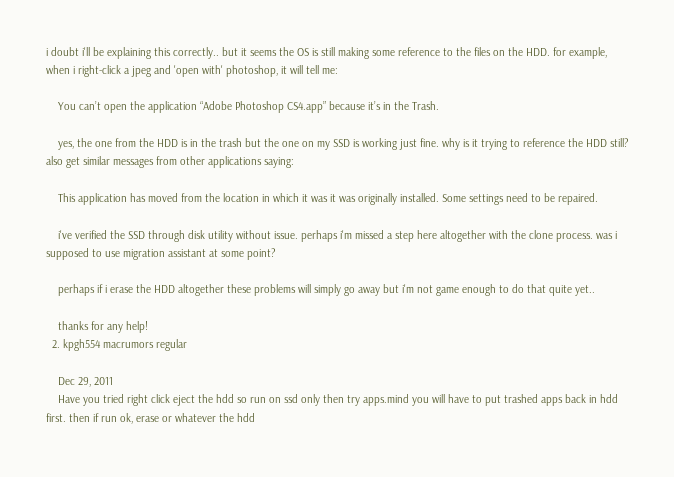i doubt i'll be explaining this correctly.. but it seems the OS is still making some reference to the files on the HDD. for example, when i right-click a jpeg and 'open with' photoshop, it will tell me:

    You can’t open the application “Adobe Photoshop CS4.app” because it’s in the Trash.

    yes, the one from the HDD is in the trash but the one on my SSD is working just fine. why is it trying to reference the HDD still? also get similar messages from other applications saying:

    This application has moved from the location in which it was it was originally installed. Some settings need to be repaired.

    i've verified the SSD through disk utility without issue. perhaps i'm missed a step here altogether with the clone process. was i supposed to use migration assistant at some point?

    perhaps if i erase the HDD altogether these problems will simply go away but i'm not game enough to do that quite yet..

    thanks for any help!
  2. kpgh554 macrumors regular

    Dec 29, 2011
    Have you tried right click eject the hdd so run on ssd only then try apps.mind you will have to put trashed apps back in hdd first. then if run ok, erase or whatever the hdd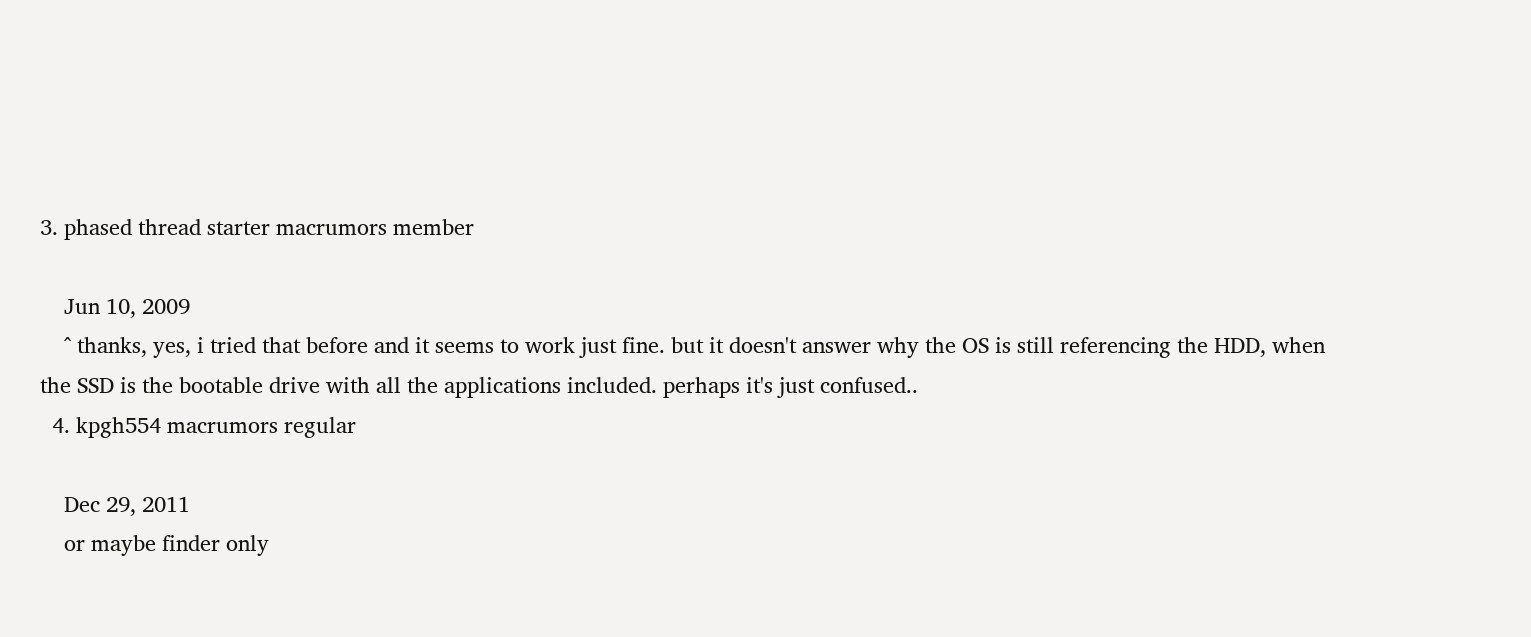3. phased thread starter macrumors member

    Jun 10, 2009
    ^ thanks, yes, i tried that before and it seems to work just fine. but it doesn't answer why the OS is still referencing the HDD, when the SSD is the bootable drive with all the applications included. perhaps it's just confused..
  4. kpgh554 macrumors regular

    Dec 29, 2011
    or maybe finder only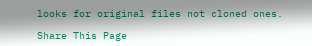looks for original files not cloned ones.

Share This Page